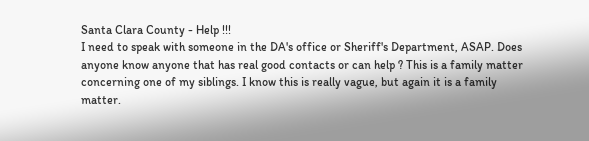Santa Clara County - Help !!!
I need to speak with someone in the DA's office or Sheriff's Department, ASAP. Does anyone know anyone that has real good contacts or can help ? This is a family matter concerning one of my siblings. I know this is really vague, but again it is a family matter.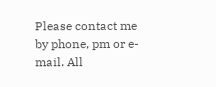Please contact me by phone, pm or e-mail. All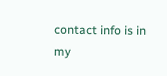contact info is in my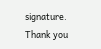signature.
Thank you